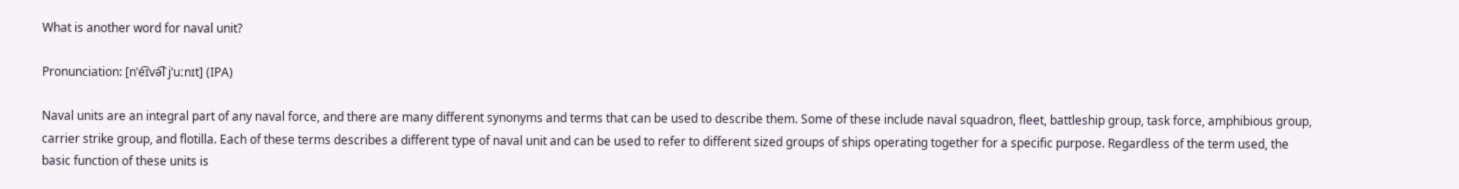What is another word for naval unit?

Pronunciation: [nˈe͡ɪvə͡l jˈuːnɪt] (IPA)

Naval units are an integral part of any naval force, and there are many different synonyms and terms that can be used to describe them. Some of these include naval squadron, fleet, battleship group, task force, amphibious group, carrier strike group, and flotilla. Each of these terms describes a different type of naval unit and can be used to refer to different sized groups of ships operating together for a specific purpose. Regardless of the term used, the basic function of these units is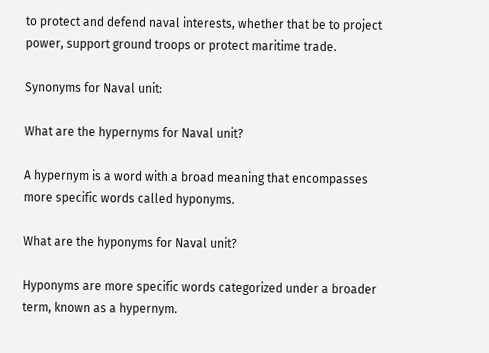to protect and defend naval interests, whether that be to project power, support ground troops or protect maritime trade.

Synonyms for Naval unit:

What are the hypernyms for Naval unit?

A hypernym is a word with a broad meaning that encompasses more specific words called hyponyms.

What are the hyponyms for Naval unit?

Hyponyms are more specific words categorized under a broader term, known as a hypernym.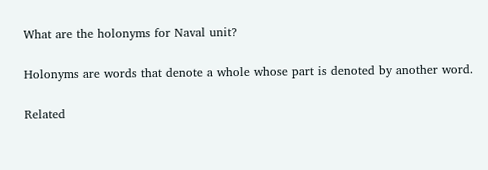What are the holonyms for Naval unit?

Holonyms are words that denote a whole whose part is denoted by another word.

Related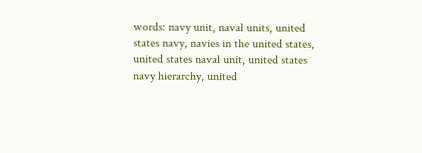words: navy unit, naval units, united states navy, navies in the united states, united states naval unit, united states navy hierarchy, united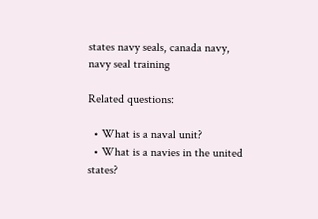states navy seals, canada navy, navy seal training

Related questions:

  • What is a naval unit?
  • What is a navies in the united states?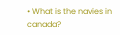• What is the navies in canada?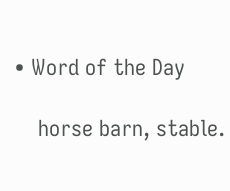• Word of the Day

    horse barn, stable.